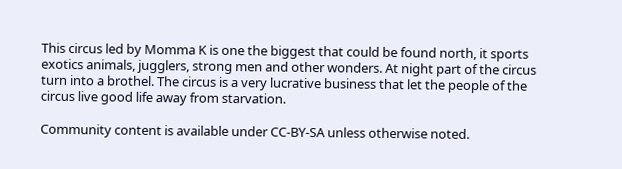This circus led by Momma K is one the biggest that could be found north, it sports exotics animals, jugglers, strong men and other wonders. At night part of the circus turn into a brothel. The circus is a very lucrative business that let the people of the circus live good life away from starvation.

Community content is available under CC-BY-SA unless otherwise noted.